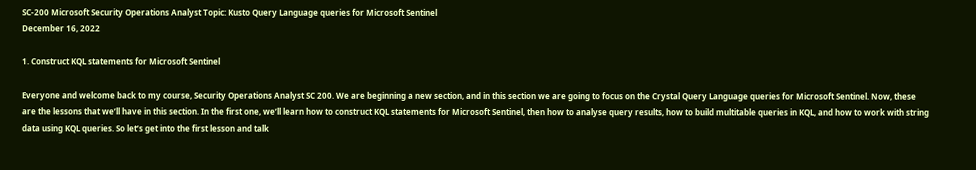SC-200 Microsoft Security Operations Analyst Topic: Kusto Query Language queries for Microsoft Sentinel
December 16, 2022

1. Construct KQL statements for Microsoft Sentinel

Everyone and welcome back to my course, Security Operations Analyst SC 200. We are beginning a new section, and in this section we are going to focus on the Crystal Query Language queries for Microsoft Sentinel. Now, these are the lessons that we’ll have in this section. In the first one, we’ll learn how to construct KQL statements for Microsoft Sentinel, then how to analyse query results, how to build multitable queries in KQL, and how to work with string data using KQL queries. So let’s get into the first lesson and talk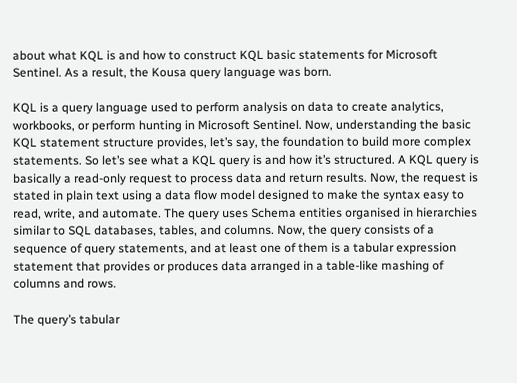about what KQL is and how to construct KQL basic statements for Microsoft Sentinel. As a result, the Kousa query language was born.

KQL is a query language used to perform analysis on data to create analytics,  workbooks, or perform hunting in Microsoft Sentinel. Now, understanding the basic KQL statement structure provides, let’s say, the foundation to build more complex statements. So let’s see what a KQL query is and how it’s structured. A KQL query is basically a read-only request to process data and return results. Now, the request is stated in plain text using a data flow model designed to make the syntax easy to read, write, and automate. The query uses Schema entities organised in hierarchies similar to SQL databases, tables, and columns. Now, the query consists of a sequence of query statements, and at least one of them is a tabular expression statement that provides or produces data arranged in a table-like mashing of columns and rows.

The query’s tabular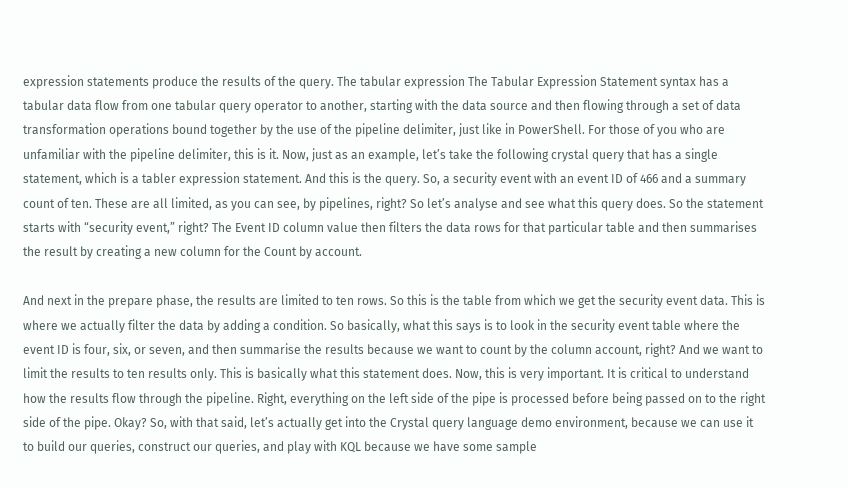expression statements produce the results of the query. The tabular expression The Tabular Expression Statement syntax has a tabular data flow from one tabular query operator to another, starting with the data source and then flowing through a set of data transformation operations bound together by the use of the pipeline delimiter, just like in PowerShell. For those of you who are unfamiliar with the pipeline delimiter, this is it. Now, just as an example, let’s take the following crystal query that has a single statement, which is a tabler expression statement. And this is the query. So, a security event with an event ID of 466 and a summary count of ten. These are all limited, as you can see, by pipelines, right? So let’s analyse and see what this query does. So the statement starts with “security event,” right? The Event ID column value then filters the data rows for that particular table and then summarises the result by creating a new column for the Count by account.

And next in the prepare phase, the results are limited to ten rows. So this is the table from which we get the security event data. This is where we actually filter the data by adding a condition. So basically, what this says is to look in the security event table where the event ID is four, six, or seven, and then summarise the results because we want to count by the column account, right? And we want to limit the results to ten results only. This is basically what this statement does. Now, this is very important. It is critical to understand how the results flow through the pipeline. Right, everything on the left side of the pipe is processed before being passed on to the right side of the pipe. Okay? So, with that said, let’s actually get into the Crystal query language demo environment, because we can use it to build our queries, construct our queries, and play with KQL because we have some sample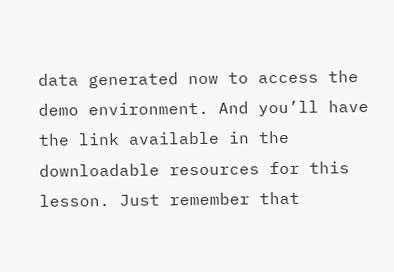data generated now to access the demo environment. And you’ll have the link available in the downloadable resources for this lesson. Just remember that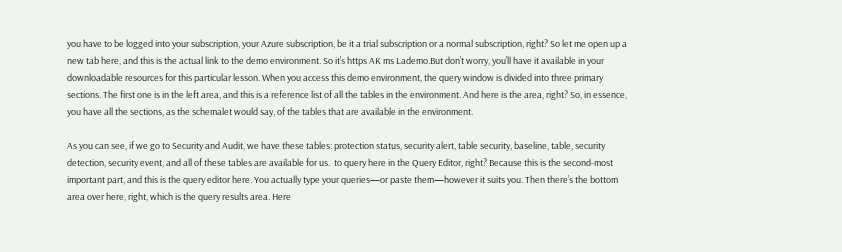you have to be logged into your subscription, your Azure subscription, be it a trial subscription or a normal subscription, right? So let me open up a new tab here, and this is the actual link to the demo environment. So it’s https AK ms Lademo.But don’t worry, you’ll have it available in your downloadable resources for this particular lesson. When you access this demo environment, the query window is divided into three primary sections. The first one is in the left area, and this is a reference list of all the tables in the environment. And here is the area, right? So, in essence, you have all the sections, as the schemalet would say, of the tables that are available in the environment.

As you can see, if we go to Security and Audit, we have these tables: protection status, security alert, table security, baseline, table, security detection, security event, and all of these tables are available for us.  to query here in the Query Editor, right? Because this is the second-most important part, and this is the query editor here. You actually type your queries—or paste them—however it suits you. Then there’s the bottom area over here, right, which is the query results area. Here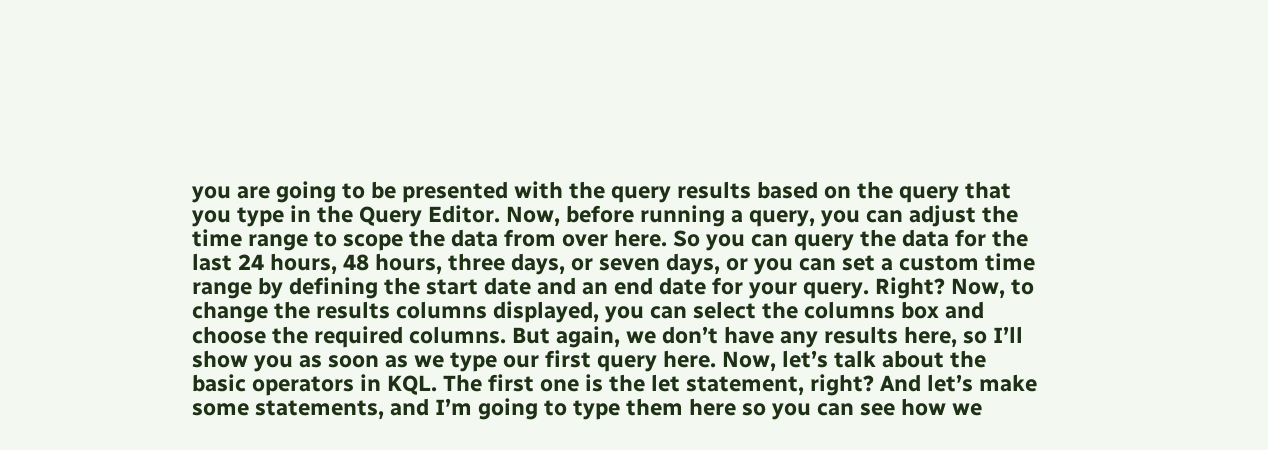you are going to be presented with the query results based on the query that you type in the Query Editor. Now, before running a query, you can adjust the time range to scope the data from over here. So you can query the data for the last 24 hours, 48 hours, three days, or seven days, or you can set a custom time range by defining the start date and an end date for your query. Right? Now, to change the results columns displayed, you can select the columns box and choose the required columns. But again, we don’t have any results here, so I’ll show you as soon as we type our first query here. Now, let’s talk about the basic operators in KQL. The first one is the let statement, right? And let’s make some statements, and I’m going to type them here so you can see how we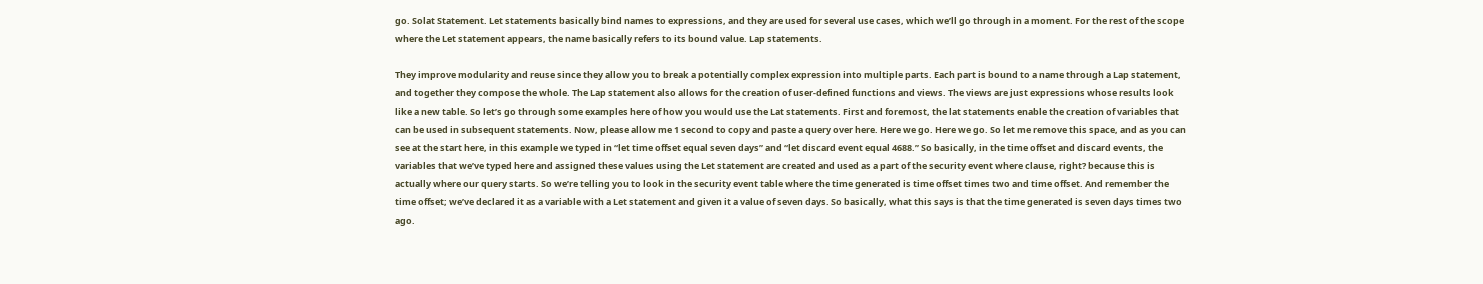go. Solat Statement. Let statements basically bind names to expressions, and they are used for several use cases, which we’ll go through in a moment. For the rest of the scope where the Let statement appears, the name basically refers to its bound value. Lap statements.

They improve modularity and reuse since they allow you to break a potentially complex expression into multiple parts. Each part is bound to a name through a Lap statement, and together they compose the whole. The Lap statement also allows for the creation of user-defined functions and views. The views are just expressions whose results look like a new table. So let’s go through some examples here of how you would use the Lat statements. First and foremost, the lat statements enable the creation of variables that can be used in subsequent statements. Now, please allow me 1 second to copy and paste a query over here. Here we go. Here we go. So let me remove this space, and as you can see at the start here, in this example we typed in “let time offset equal seven days” and “let discard event equal 4688.” So basically, in the time offset and discard events, the variables that we’ve typed here and assigned these values using the Let statement are created and used as a part of the security event where clause, right? because this is actually where our query starts. So we’re telling you to look in the security event table where the time generated is time offset times two and time offset. And remember the time offset; we’ve declared it as a variable with a Let statement and given it a value of seven days. So basically, what this says is that the time generated is seven days times two ago.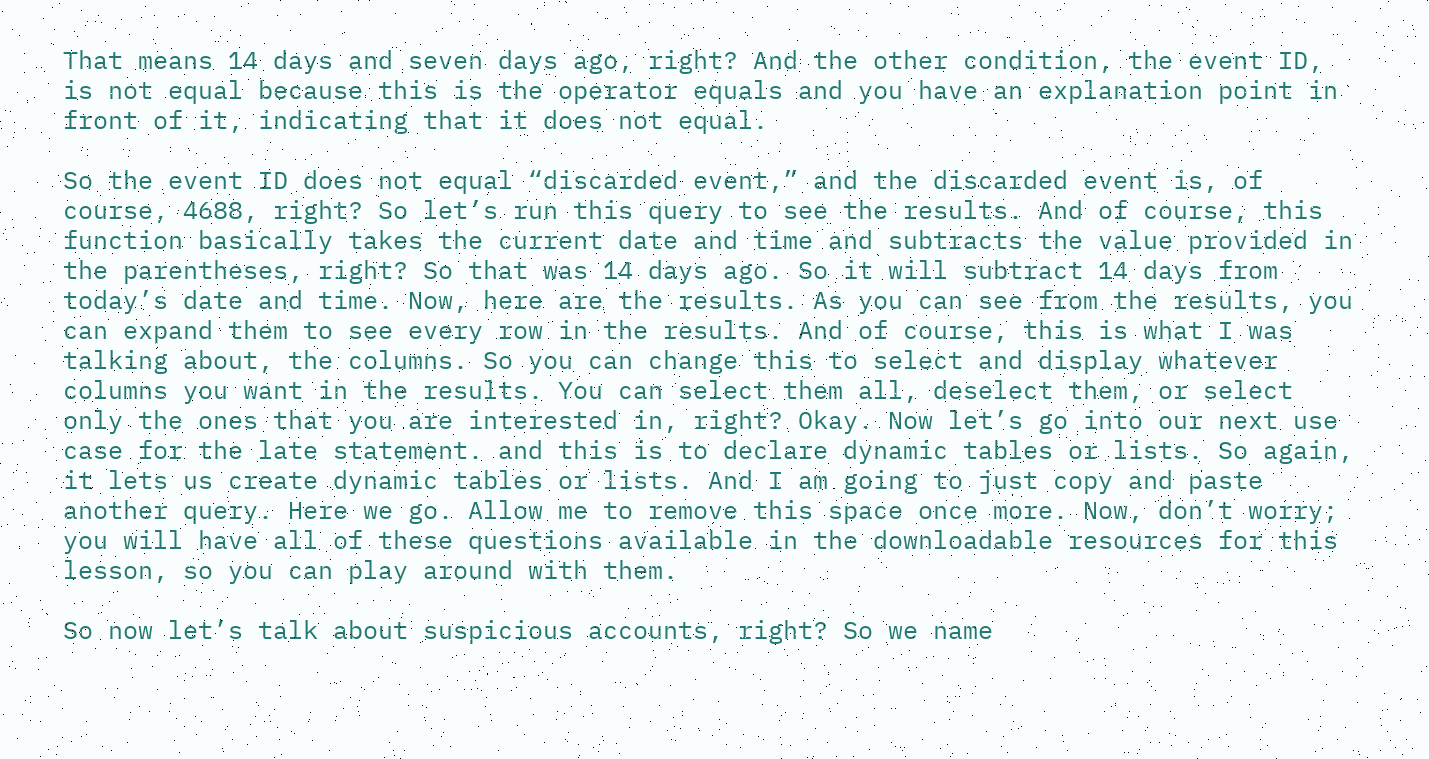That means 14 days and seven days ago, right? And the other condition, the event ID, is not equal because this is the operator equals and you have an explanation point in front of it, indicating that it does not equal.

So the event ID does not equal “discarded event,” and the discarded event is, of course, 4688, right? So let’s run this query to see the results. And of course, this function basically takes the current date and time and subtracts the value provided in the parentheses, right? So that was 14 days ago. So it will subtract 14 days from today’s date and time. Now, here are the results. As you can see from the results, you can expand them to see every row in the results. And of course, this is what I was talking about, the columns. So you can change this to select and display whatever columns you want in the results. You can select them all, deselect them, or select only the ones that you are interested in, right? Okay. Now let’s go into our next use case for the late statement. and this is to declare dynamic tables or lists. So again, it lets us create dynamic tables or lists. And I am going to just copy and paste another query. Here we go. Allow me to remove this space once more. Now, don’t worry; you will have all of these questions available in the downloadable resources for this lesson, so you can play around with them.

So now let’s talk about suspicious accounts, right? So we name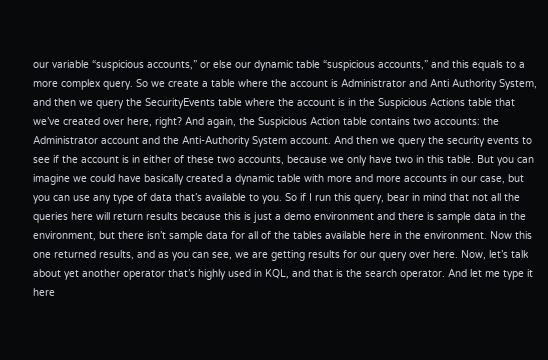our variable “suspicious accounts,” or else our dynamic table “suspicious accounts,” and this equals to a more complex query. So we create a table where the account is Administrator and Anti Authority System, and then we query the SecurityEvents table where the account is in the Suspicious Actions table that we’ve created over here, right? And again, the Suspicious Action table contains two accounts: the Administrator account and the Anti-Authority System account. And then we query the security events to see if the account is in either of these two accounts, because we only have two in this table. But you can imagine we could have basically created a dynamic table with more and more accounts in our case, but you can use any type of data that’s available to you. So if I run this query, bear in mind that not all the queries here will return results because this is just a demo environment and there is sample data in the environment, but there isn’t sample data for all of the tables available here in the environment. Now this one returned results, and as you can see, we are getting results for our query over here. Now, let’s talk about yet another operator that’s highly used in KQL, and that is the search operator. And let me type it here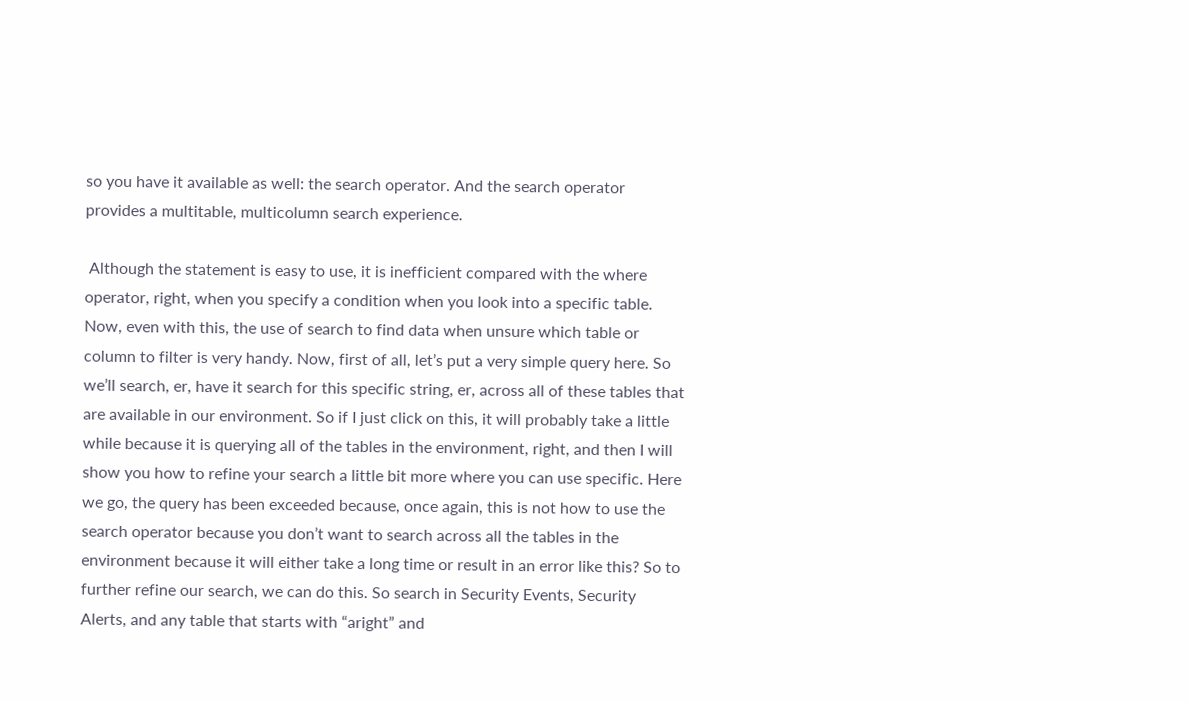so you have it available as well: the search operator. And the search operator provides a multitable, multicolumn search experience.

 Although the statement is easy to use, it is inefficient compared with the where operator, right, when you specify a condition when you look into a specific table. Now, even with this, the use of search to find data when unsure which table or column to filter is very handy. Now, first of all, let’s put a very simple query here. So we’ll search, er, have it search for this specific string, er, across all of these tables that are available in our environment. So if I just click on this, it will probably take a little while because it is querying all of the tables in the environment, right, and then I will show you how to refine your search a little bit more where you can use specific. Here we go, the query has been exceeded because, once again, this is not how to use the search operator because you don’t want to search across all the tables in the environment because it will either take a long time or result in an error like this? So to further refine our search, we can do this. So search in Security Events, Security Alerts, and any table that starts with “aright” and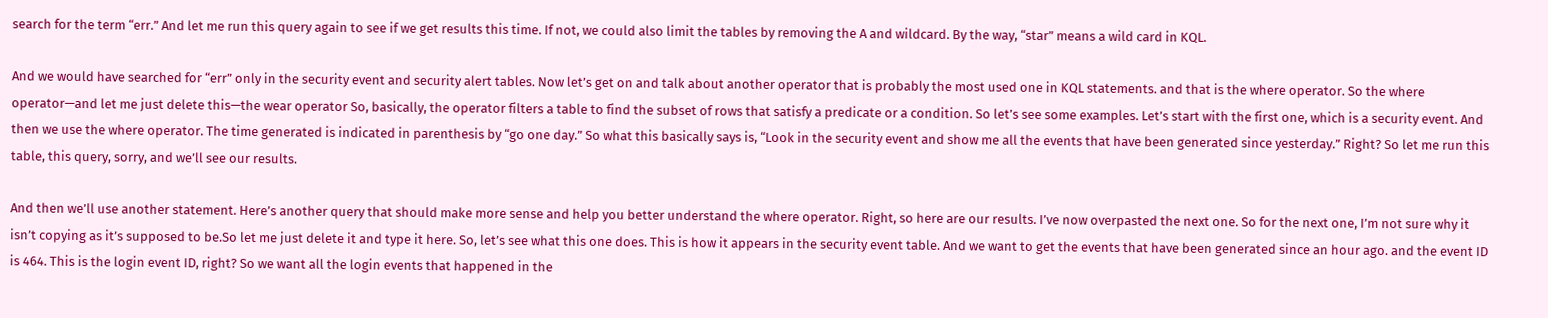search for the term “err.” And let me run this query again to see if we get results this time. If not, we could also limit the tables by removing the A and wildcard. By the way, “star” means a wild card in KQL.

And we would have searched for “err” only in the security event and security alert tables. Now let’s get on and talk about another operator that is probably the most used one in KQL statements. and that is the where operator. So the where operator—and let me just delete this—the wear operator So, basically, the operator filters a table to find the subset of rows that satisfy a predicate or a condition. So let’s see some examples. Let’s start with the first one, which is a security event. And then we use the where operator. The time generated is indicated in parenthesis by “go one day.” So what this basically says is, “Look in the security event and show me all the events that have been generated since yesterday.” Right? So let me run this table, this query, sorry, and we’ll see our results.

And then we’ll use another statement. Here’s another query that should make more sense and help you better understand the where operator. Right, so here are our results. I’ve now overpasted the next one. So for the next one, I’m not sure why it isn’t copying as it’s supposed to be.So let me just delete it and type it here. So, let’s see what this one does. This is how it appears in the security event table. And we want to get the events that have been generated since an hour ago. and the event ID is 464. This is the login event ID, right? So we want all the login events that happened in the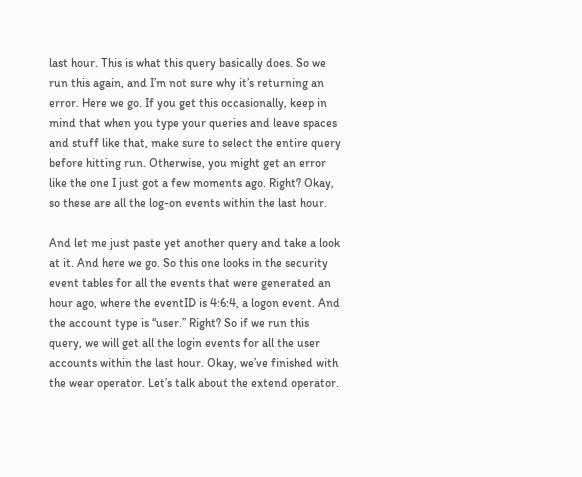last hour. This is what this query basically does. So we run this again, and I’m not sure why it’s returning an error. Here we go. If you get this occasionally, keep in mind that when you type your queries and leave spaces and stuff like that, make sure to select the entire query before hitting run. Otherwise, you might get an error like the one I just got a few moments ago. Right? Okay, so these are all the log-on events within the last hour.

And let me just paste yet another query and take a look at it. And here we go. So this one looks in the security event tables for all the events that were generated an hour ago, where the eventID is 4:6:4, a logon event. And the account type is “user.” Right? So if we run this query, we will get all the login events for all the user accounts within the last hour. Okay, we’ve finished with the wear operator. Let’s talk about the extend operator.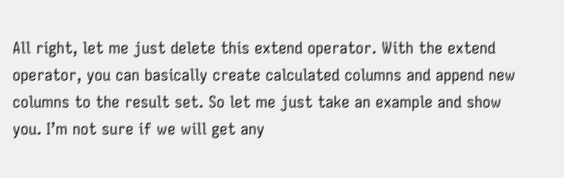All right, let me just delete this extend operator. With the extend operator, you can basically create calculated columns and append new columns to the result set. So let me just take an example and show you. I’m not sure if we will get any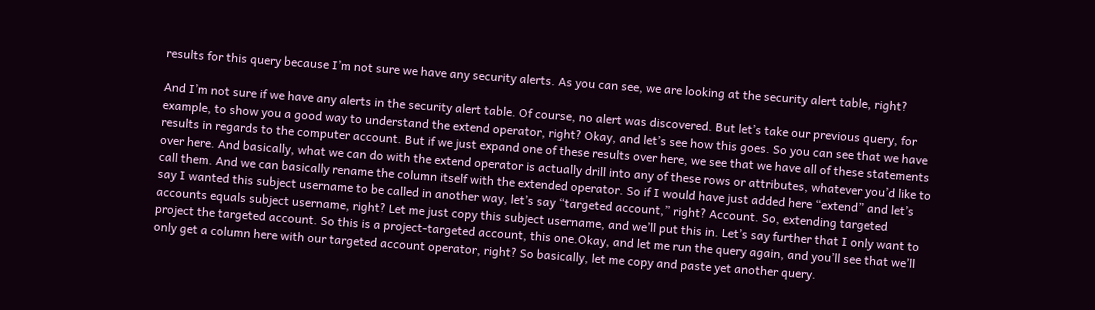results for this query because I’m not sure we have any security alerts. As you can see, we are looking at the security alert table, right?

And I’m not sure if we have any alerts in the security alert table. Of course, no alert was discovered. But let’s take our previous query, for example, to show you a good way to understand the extend operator, right? Okay, and let’s see how this goes. So you can see that we have results in regards to the computer account. But if we just expand one of these results over here, we see that we have all of these statements over here. And basically, what we can do with the extend operator is actually drill into any of these rows or attributes, whatever you’d like to call them. And we can basically rename the column itself with the extended operator. So if I would have just added here “extend” and let’s say I wanted this subject username to be called in another way, let’s say “targeted account,” right? Account. So, extending targeted accounts equals subject username, right? Let me just copy this subject username, and we’ll put this in. Let’s say further that I only want to project the targeted account. So this is a project-targeted account, this one.Okay, and let me run the query again, and you’ll see that we’ll only get a column here with our targeted account operator, right? So basically, let me copy and paste yet another query.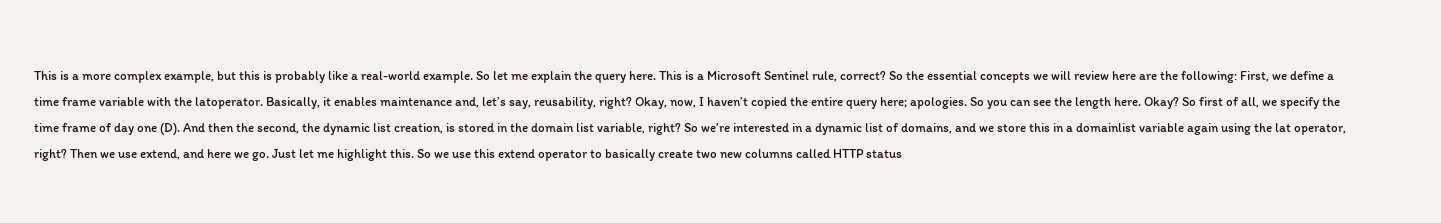This is a more complex example, but this is probably like a real-world example. So let me explain the query here. This is a Microsoft Sentinel rule, correct? So the essential concepts we will review here are the following: First, we define a time frame variable with the latoperator. Basically, it enables maintenance and, let’s say, reusability, right? Okay, now, I haven’t copied the entire query here; apologies. So you can see the length here. Okay? So first of all, we specify the time frame of day one (D). And then the second, the dynamic list creation, is stored in the domain list variable, right? So we’re interested in a dynamic list of domains, and we store this in a domainlist variable again using the lat operator, right? Then we use extend, and here we go. Just let me highlight this. So we use this extend operator to basically create two new columns called HTTP status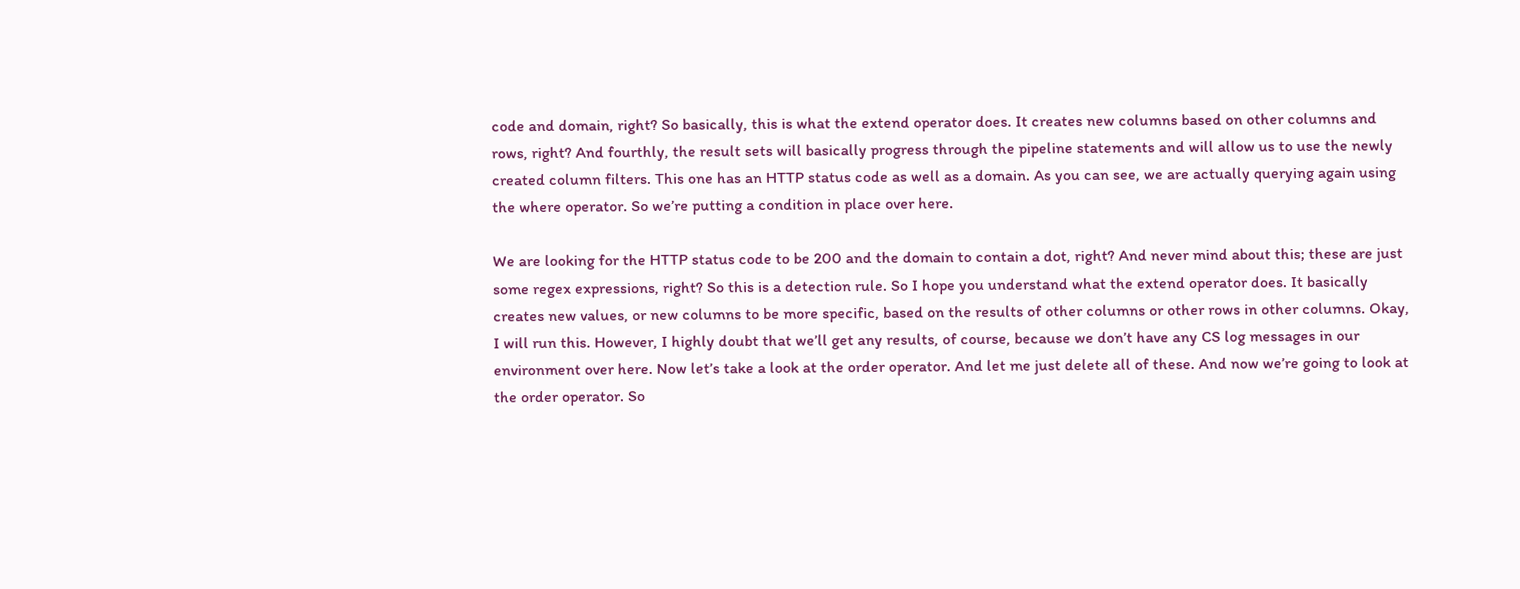code and domain, right? So basically, this is what the extend operator does. It creates new columns based on other columns and rows, right? And fourthly, the result sets will basically progress through the pipeline statements and will allow us to use the newly created column filters. This one has an HTTP status code as well as a domain. As you can see, we are actually querying again using the where operator. So we’re putting a condition in place over here.

We are looking for the HTTP status code to be 200 and the domain to contain a dot, right? And never mind about this; these are just some regex expressions, right? So this is a detection rule. So I hope you understand what the extend operator does. It basically creates new values, or new columns to be more specific, based on the results of other columns or other rows in other columns. Okay, I will run this. However, I highly doubt that we’ll get any results, of course, because we don’t have any CS log messages in our environment over here. Now let’s take a look at the order operator. And let me just delete all of these. And now we’re going to look at the order operator. So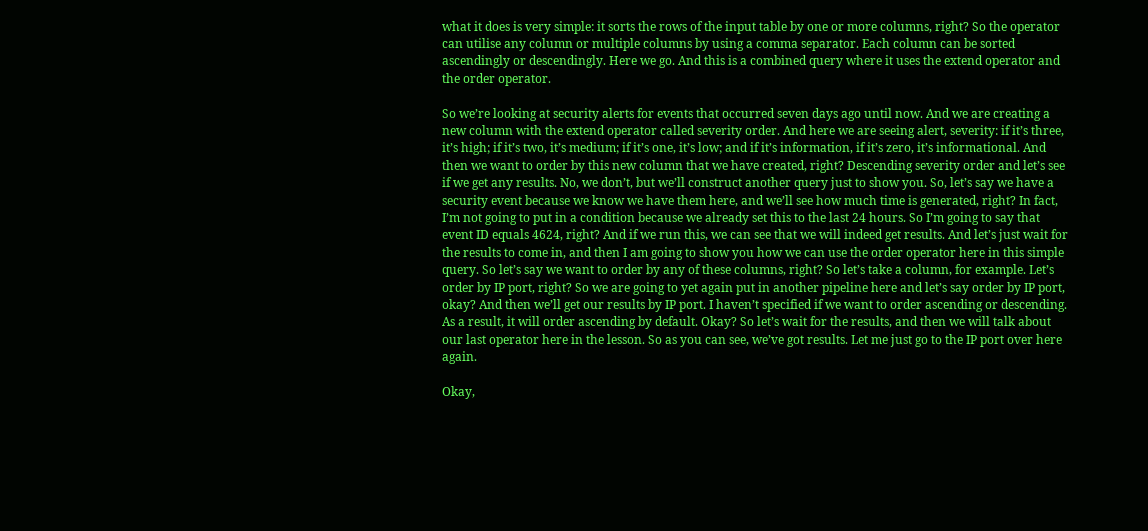what it does is very simple: it sorts the rows of the input table by one or more columns, right? So the operator can utilise any column or multiple columns by using a comma separator. Each column can be sorted ascendingly or descendingly. Here we go. And this is a combined query where it uses the extend operator and the order operator.

So we’re looking at security alerts for events that occurred seven days ago until now. And we are creating a new column with the extend operator called severity order. And here we are seeing alert, severity: if it’s three, it’s high; if it’s two, it’s medium; if it’s one, it’s low; and if it’s information, if it’s zero, it’s informational. And then we want to order by this new column that we have created, right? Descending severity order and let’s see if we get any results. No, we don’t, but we’ll construct another query just to show you. So, let’s say we have a security event because we know we have them here, and we’ll see how much time is generated, right? In fact, I’m not going to put in a condition because we already set this to the last 24 hours. So I’m going to say that event ID equals 4624, right? And if we run this, we can see that we will indeed get results. And let’s just wait for the results to come in, and then I am going to show you how we can use the order operator here in this simple query. So let’s say we want to order by any of these columns, right? So let’s take a column, for example. Let’s order by IP port, right? So we are going to yet again put in another pipeline here and let’s say order by IP port, okay? And then we’ll get our results by IP port. I haven’t specified if we want to order ascending or descending. As a result, it will order ascending by default. Okay? So let’s wait for the results, and then we will talk about our last operator here in the lesson. So as you can see, we’ve got results. Let me just go to the IP port over here again.

Okay,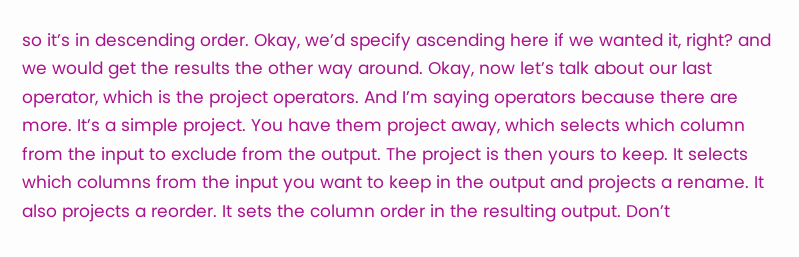so it’s in descending order. Okay, we’d specify ascending here if we wanted it, right? and we would get the results the other way around. Okay, now let’s talk about our last operator, which is the project operators. And I’m saying operators because there are more. It’s a simple project. You have them project away, which selects which column from the input to exclude from the output. The project is then yours to keep. It selects which columns from the input you want to keep in the output and projects a rename. It also projects a reorder. It sets the column order in the resulting output. Don’t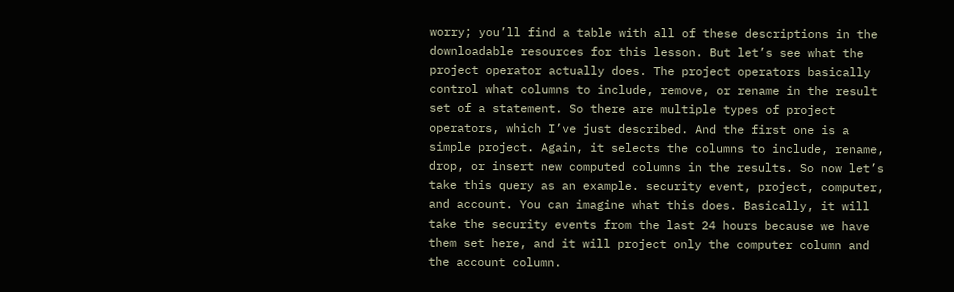worry; you’ll find a table with all of these descriptions in the downloadable resources for this lesson. But let’s see what the project operator actually does. The project operators basically control what columns to include, remove, or rename in the result set of a statement. So there are multiple types of project operators, which I’ve just described. And the first one is a simple project. Again, it selects the columns to include, rename, drop, or insert new computed columns in the results. So now let’s take this query as an example. security event, project, computer, and account. You can imagine what this does. Basically, it will take the security events from the last 24 hours because we have them set here, and it will project only the computer column and the account column.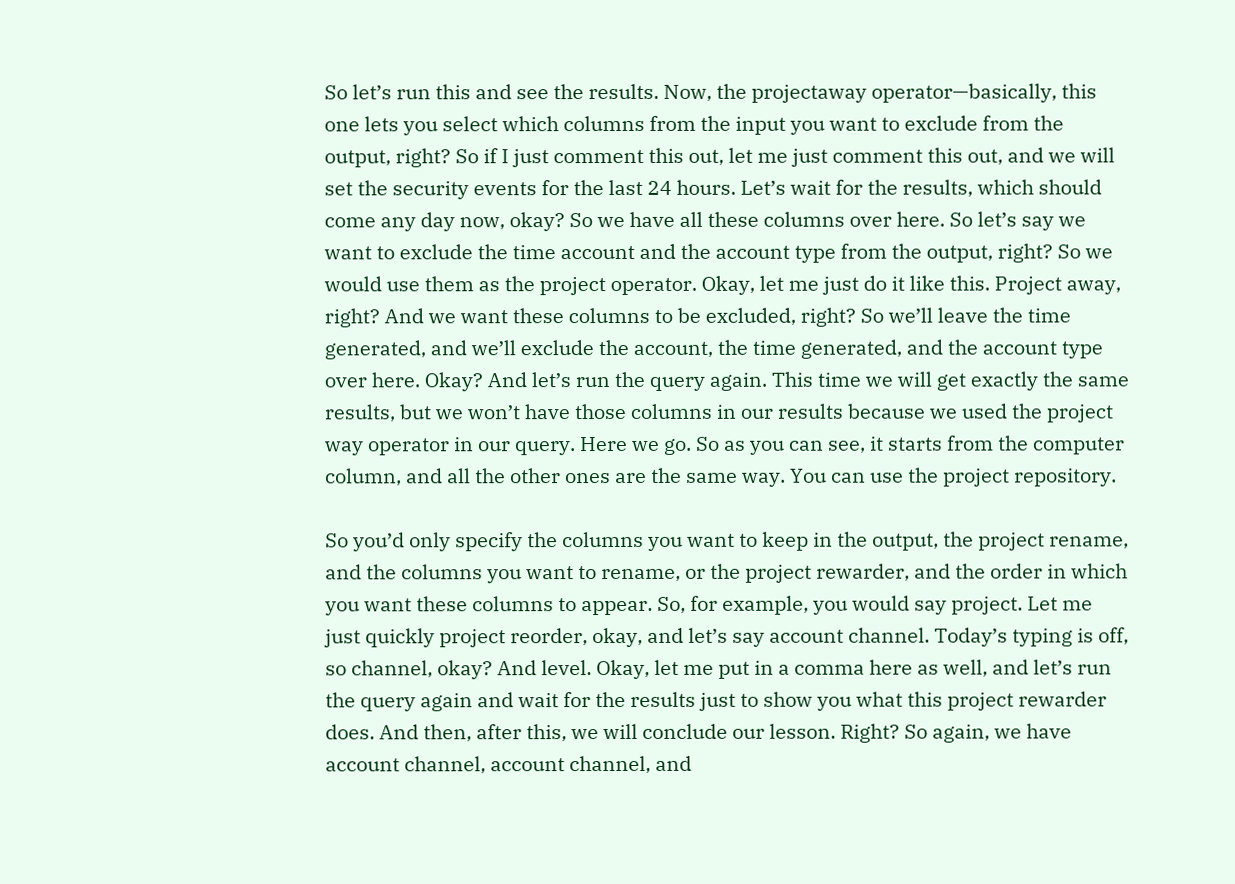So let’s run this and see the results. Now, the projectaway operator—basically, this one lets you select which columns from the input you want to exclude from the output, right? So if I just comment this out, let me just comment this out, and we will set the security events for the last 24 hours. Let’s wait for the results, which should come any day now, okay? So we have all these columns over here. So let’s say we want to exclude the time account and the account type from the output, right? So we would use them as the project operator. Okay, let me just do it like this. Project away, right? And we want these columns to be excluded, right? So we’ll leave the time generated, and we’ll exclude the account, the time generated, and the account type over here. Okay? And let’s run the query again. This time we will get exactly the same results, but we won’t have those columns in our results because we used the project way operator in our query. Here we go. So as you can see, it starts from the computer column, and all the other ones are the same way. You can use the project repository.

So you’d only specify the columns you want to keep in the output, the project rename, and the columns you want to rename, or the project rewarder, and the order in which you want these columns to appear. So, for example, you would say project. Let me just quickly project reorder, okay, and let’s say account channel. Today’s typing is off, so channel, okay? And level. Okay, let me put in a comma here as well, and let’s run the query again and wait for the results just to show you what this project rewarder does. And then, after this, we will conclude our lesson. Right? So again, we have account channel, account channel, and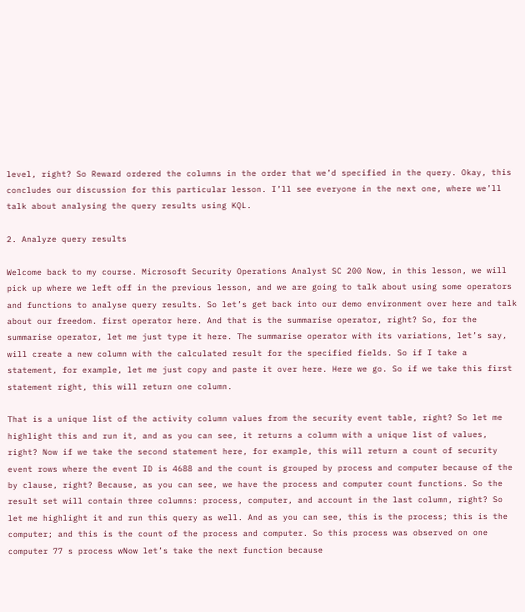level, right? So Reward ordered the columns in the order that we’d specified in the query. Okay, this concludes our discussion for this particular lesson. I’ll see everyone in the next one, where we’ll talk about analysing the query results using KQL.

2. Analyze query results

Welcome back to my course. Microsoft Security Operations Analyst SC 200 Now, in this lesson, we will pick up where we left off in the previous lesson, and we are going to talk about using some operators and functions to analyse query results. So let’s get back into our demo environment over here and talk about our freedom. first operator here. And that is the summarise operator, right? So, for the summarise operator, let me just type it here. The summarise operator with its variations, let’s say, will create a new column with the calculated result for the specified fields. So if I take a statement, for example, let me just copy and paste it over here. Here we go. So if we take this first statement right, this will return one column.

That is a unique list of the activity column values from the security event table, right? So let me highlight this and run it, and as you can see, it returns a column with a unique list of values, right? Now if we take the second statement here, for example, this will return a count of security event rows where the event ID is 4688 and the count is grouped by process and computer because of the by clause, right? Because, as you can see, we have the process and computer count functions. So the result set will contain three columns: process, computer, and account in the last column, right? So let me highlight it and run this query as well. And as you can see, this is the process; this is the computer; and this is the count of the process and computer. So this process was observed on one computer 77 s process wNow let’s take the next function because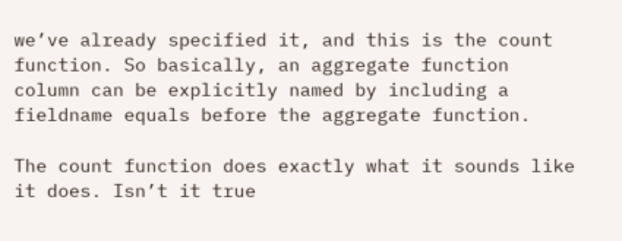we’ve already specified it, and this is the count function. So basically, an aggregate function column can be explicitly named by including a fieldname equals before the aggregate function.

The count function does exactly what it sounds like it does. Isn’t it true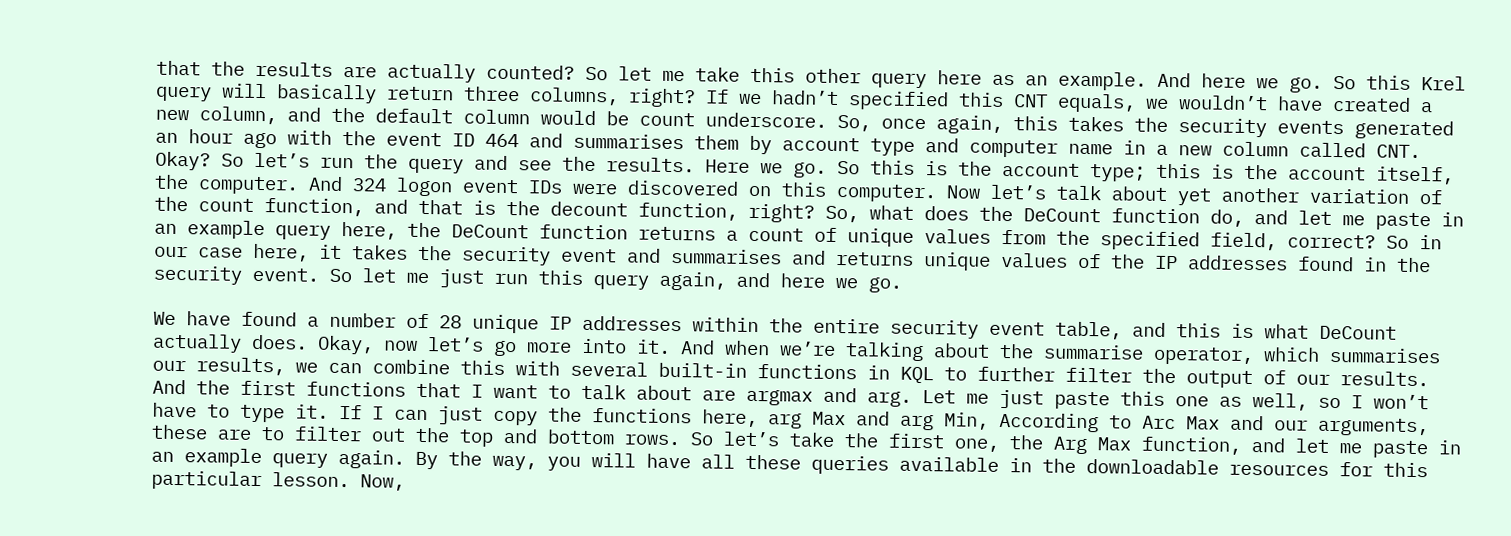that the results are actually counted? So let me take this other query here as an example. And here we go. So this Krel query will basically return three columns, right? If we hadn’t specified this CNT equals, we wouldn’t have created a new column, and the default column would be count underscore. So, once again, this takes the security events generated an hour ago with the event ID 464 and summarises them by account type and computer name in a new column called CNT. Okay? So let’s run the query and see the results. Here we go. So this is the account type; this is the account itself, the computer. And 324 logon event IDs were discovered on this computer. Now let’s talk about yet another variation of the count function, and that is the decount function, right? So, what does the DeCount function do, and let me paste in an example query here, the DeCount function returns a count of unique values from the specified field, correct? So in our case here, it takes the security event and summarises and returns unique values of the IP addresses found in the security event. So let me just run this query again, and here we go.

We have found a number of 28 unique IP addresses within the entire security event table, and this is what DeCount actually does. Okay, now let’s go more into it. And when we’re talking about the summarise operator, which summarises our results, we can combine this with several built-in functions in KQL to further filter the output of our results. And the first functions that I want to talk about are argmax and arg. Let me just paste this one as well, so I won’t have to type it. If I can just copy the functions here, arg Max and arg Min, According to Arc Max and our arguments, these are to filter out the top and bottom rows. So let’s take the first one, the Arg Max function, and let me paste in an example query again. By the way, you will have all these queries available in the downloadable resources for this particular lesson. Now,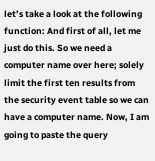let’s take a look at the following function: And first of all, let me just do this. So we need a computer name over here; solely limit the first ten results from the security event table so we can have a computer name. Now, I am going to paste the query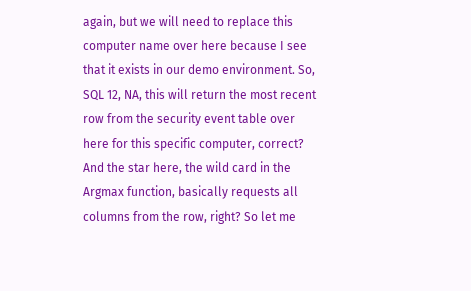again, but we will need to replace this computer name over here because I see that it exists in our demo environment. So, SQL 12, NA, this will return the most recent row from the security event table over here for this specific computer, correct? And the star here, the wild card in the Argmax function, basically requests all columns from the row, right? So let me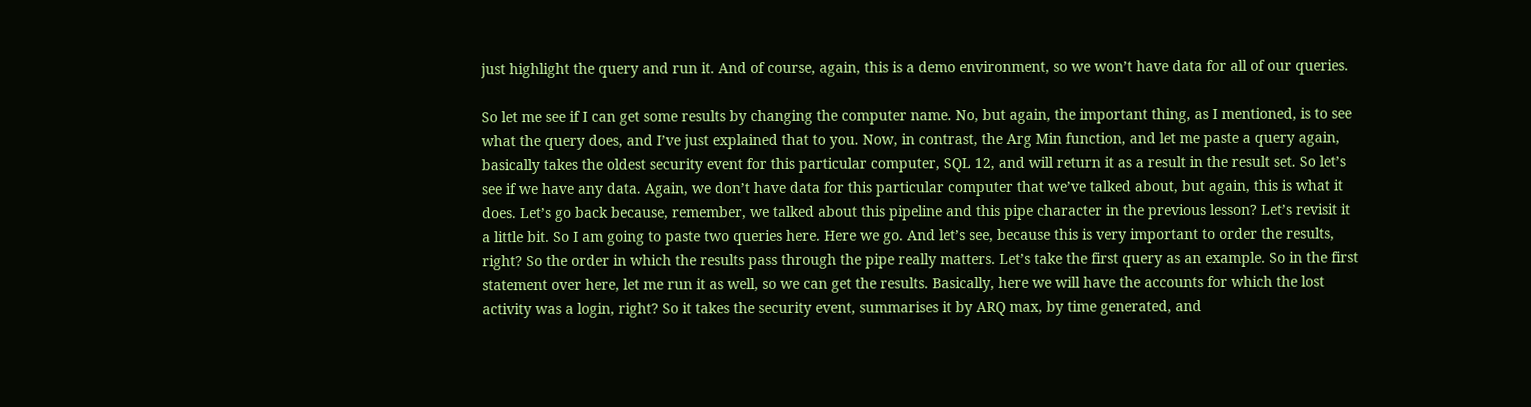just highlight the query and run it. And of course, again, this is a demo environment, so we won’t have data for all of our queries.

So let me see if I can get some results by changing the computer name. No, but again, the important thing, as I mentioned, is to see what the query does, and I’ve just explained that to you. Now, in contrast, the Arg Min function, and let me paste a query again, basically takes the oldest security event for this particular computer, SQL 12, and will return it as a result in the result set. So let’s see if we have any data. Again, we don’t have data for this particular computer that we’ve talked about, but again, this is what it does. Let’s go back because, remember, we talked about this pipeline and this pipe character in the previous lesson? Let’s revisit it a little bit. So I am going to paste two queries here. Here we go. And let’s see, because this is very important to order the results, right? So the order in which the results pass through the pipe really matters. Let’s take the first query as an example. So in the first statement over here, let me run it as well, so we can get the results. Basically, here we will have the accounts for which the lost activity was a login, right? So it takes the security event, summarises it by ARQ max, by time generated, and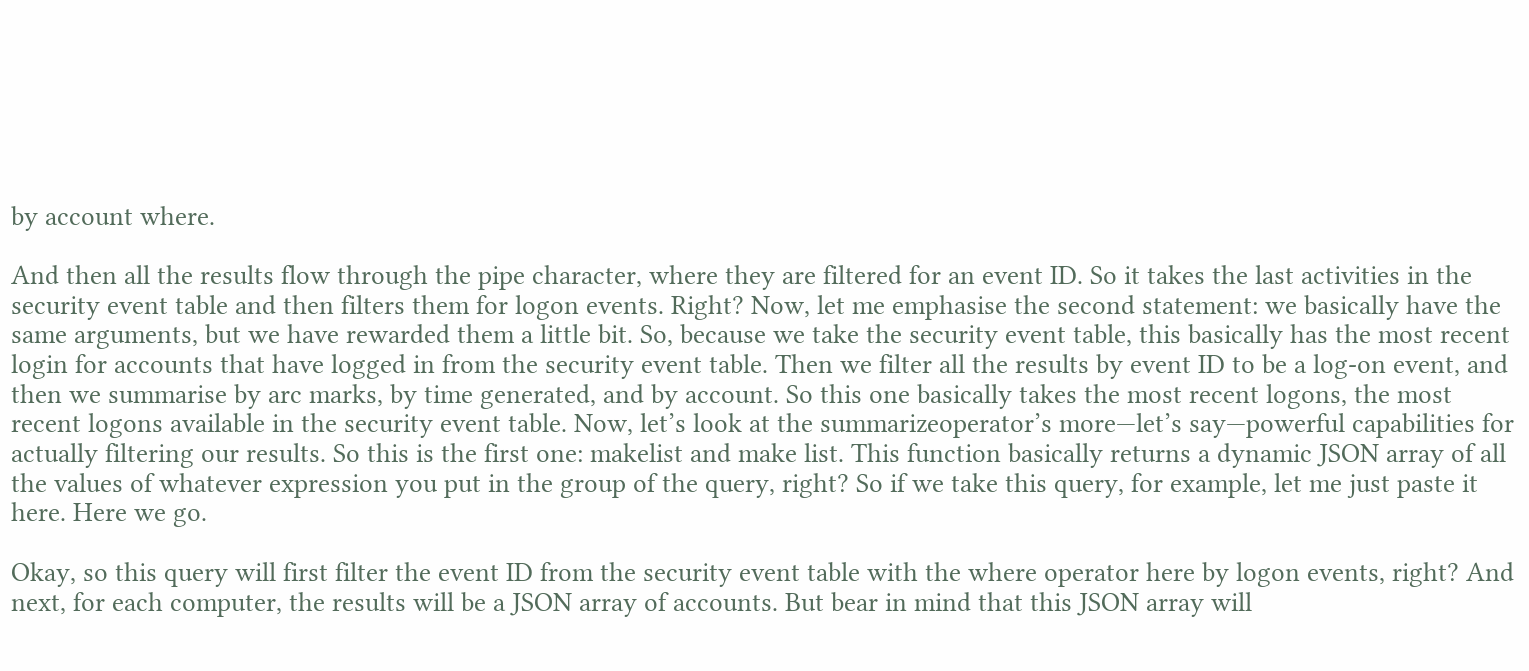by account where.

And then all the results flow through the pipe character, where they are filtered for an event ID. So it takes the last activities in the security event table and then filters them for logon events. Right? Now, let me emphasise the second statement: we basically have the same arguments, but we have rewarded them a little bit. So, because we take the security event table, this basically has the most recent login for accounts that have logged in from the security event table. Then we filter all the results by event ID to be a log-on event, and then we summarise by arc marks, by time generated, and by account. So this one basically takes the most recent logons, the most recent logons available in the security event table. Now, let’s look at the summarizeoperator’s more—let’s say—powerful capabilities for actually filtering our results. So this is the first one: makelist and make list. This function basically returns a dynamic JSON array of all the values of whatever expression you put in the group of the query, right? So if we take this query, for example, let me just paste it here. Here we go.

Okay, so this query will first filter the event ID from the security event table with the where operator here by logon events, right? And next, for each computer, the results will be a JSON array of accounts. But bear in mind that this JSON array will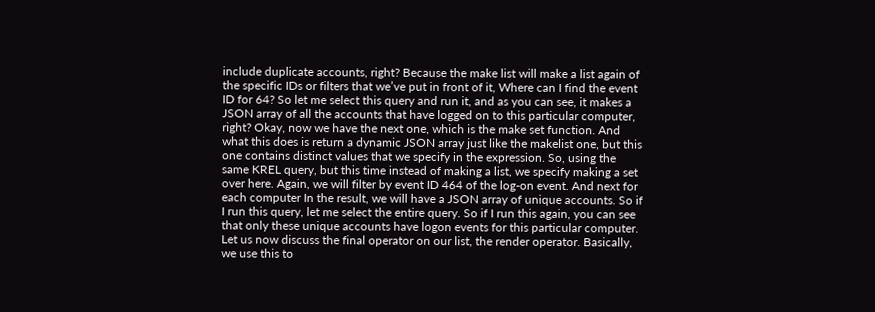include duplicate accounts, right? Because the make list will make a list again of the specific IDs or filters that we’ve put in front of it, Where can I find the event ID for 64? So let me select this query and run it, and as you can see, it makes a JSON array of all the accounts that have logged on to this particular computer, right? Okay, now we have the next one, which is the make set function. And what this does is return a dynamic JSON array just like the makelist one, but this one contains distinct values that we specify in the expression. So, using the same KREL query, but this time instead of making a list, we specify making a set over here. Again, we will filter by event ID 464 of the log-on event. And next for each computer In the result, we will have a JSON array of unique accounts. So if I run this query, let me select the entire query. So if I run this again, you can see that only these unique accounts have logon events for this particular computer. Let us now discuss the final operator on our list, the render operator. Basically, we use this to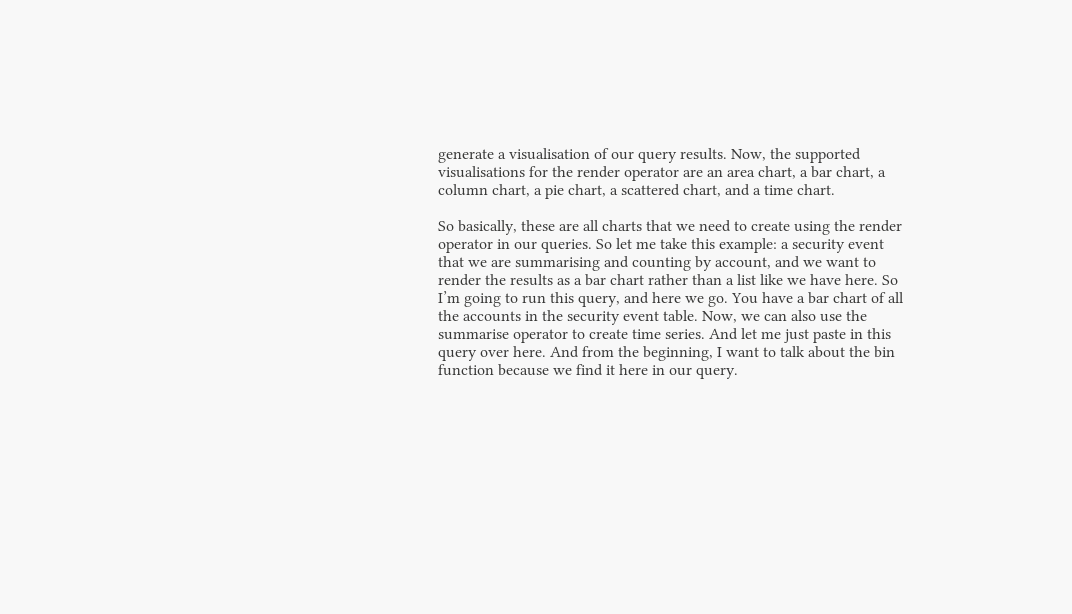generate a visualisation of our query results. Now, the supported visualisations for the render operator are an area chart, a bar chart, a column chart, a pie chart, a scattered chart, and a time chart.

So basically, these are all charts that we need to create using the render operator in our queries. So let me take this example: a security event that we are summarising and counting by account, and we want to render the results as a bar chart rather than a list like we have here. So I’m going to run this query, and here we go. You have a bar chart of all the accounts in the security event table. Now, we can also use the summarise operator to create time series. And let me just paste in this query over here. And from the beginning, I want to talk about the bin function because we find it here in our query.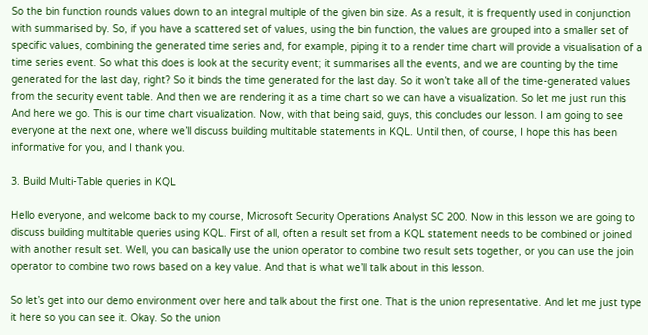So the bin function rounds values down to an integral multiple of the given bin size. As a result, it is frequently used in conjunction with summarised by. So, if you have a scattered set of values, using the bin function, the values are grouped into a smaller set of specific values, combining the generated time series and, for example, piping it to a render time chart will provide a visualisation of a time series event. So what this does is look at the security event; it summarises all the events, and we are counting by the time generated for the last day, right? So it binds the time generated for the last day. So it won’t take all of the time-generated values from the security event table. And then we are rendering it as a time chart so we can have a visualization. So let me just run this And here we go. This is our time chart visualization. Now, with that being said, guys, this concludes our lesson. I am going to see everyone at the next one, where we’ll discuss building multitable statements in KQL. Until then, of course, I hope this has been informative for you, and I thank you.

3. Build Multi-Table queries in KQL

Hello everyone, and welcome back to my course, Microsoft Security Operations Analyst SC 200. Now in this lesson we are going to discuss building multitable queries using KQL. First of all, often a result set from a KQL statement needs to be combined or joined with another result set. Well, you can basically use the union operator to combine two result sets together, or you can use the join operator to combine two rows based on a key value. And that is what we’ll talk about in this lesson.

So let’s get into our demo environment over here and talk about the first one. That is the union representative. And let me just type it here so you can see it. Okay. So the union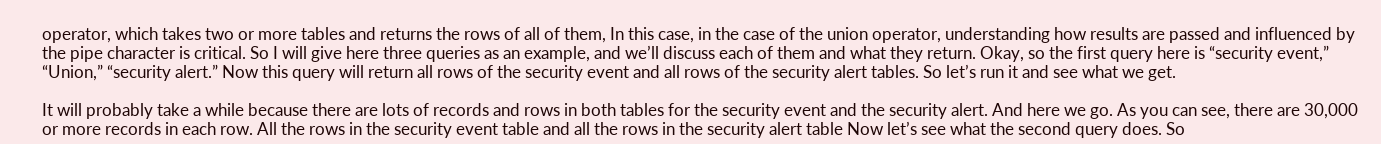operator, which takes two or more tables and returns the rows of all of them, In this case, in the case of the union operator, understanding how results are passed and influenced by the pipe character is critical. So I will give here three queries as an example, and we’ll discuss each of them and what they return. Okay, so the first query here is “security event,” “Union,” “security alert.” Now this query will return all rows of the security event and all rows of the security alert tables. So let’s run it and see what we get.

It will probably take a while because there are lots of records and rows in both tables for the security event and the security alert. And here we go. As you can see, there are 30,000 or more records in each row. All the rows in the security event table and all the rows in the security alert table Now let’s see what the second query does. So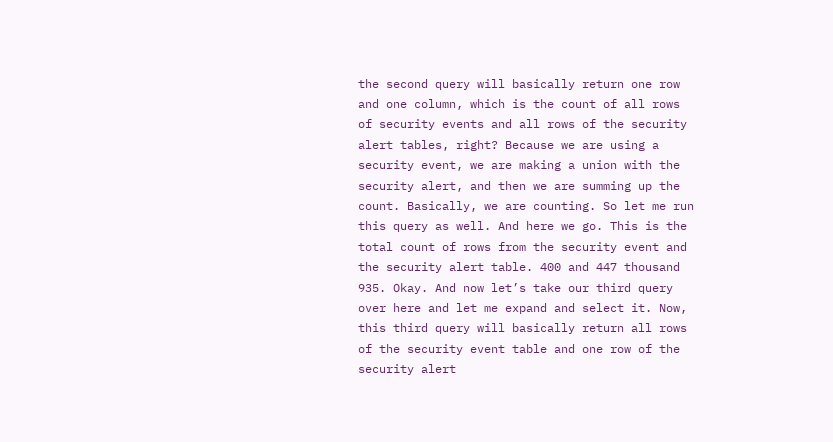the second query will basically return one row and one column, which is the count of all rows of security events and all rows of the security alert tables, right? Because we are using a security event, we are making a union with the security alert, and then we are summing up the count. Basically, we are counting. So let me run this query as well. And here we go. This is the total count of rows from the security event and the security alert table. 400 and 447 thousand 935. Okay. And now let’s take our third query over here and let me expand and select it. Now, this third query will basically return all rows of the security event table and one row of the security alert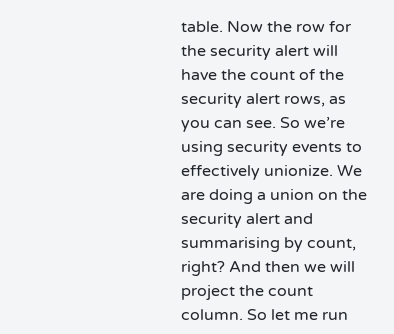table. Now the row for the security alert will have the count of the security alert rows, as you can see. So we’re using security events to effectively unionize. We are doing a union on the security alert and summarising by count, right? And then we will project the count column. So let me run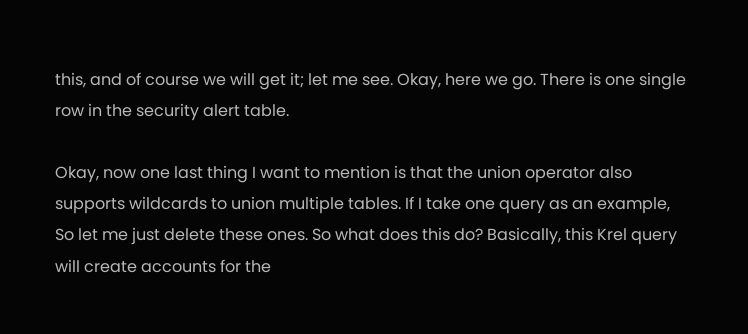this, and of course we will get it; let me see. Okay, here we go. There is one single row in the security alert table.

Okay, now one last thing I want to mention is that the union operator also supports wildcards to union multiple tables. If I take one query as an example, So let me just delete these ones. So what does this do? Basically, this Krel query will create accounts for the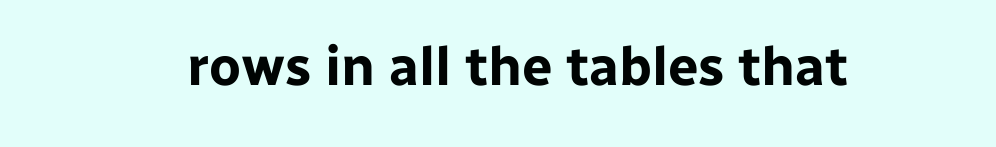rows in all the tables that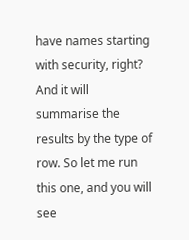have names starting with security, right? And it will summarise the results by the type of row. So let me run this one, and you will see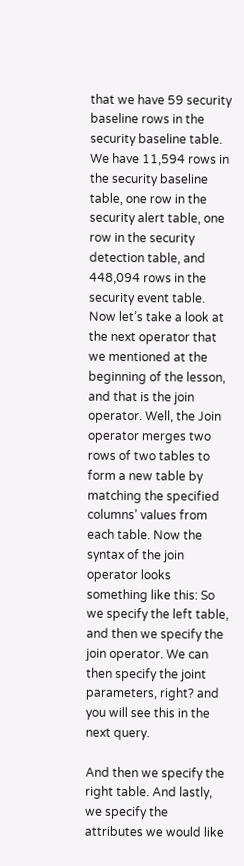that we have 59 security baseline rows in the security baseline table. We have 11,594 rows in the security baseline table, one row in the security alert table, one row in the security detection table, and 448,094 rows in the security event table. Now let’s take a look at the next operator that we mentioned at the beginning of the lesson, and that is the join operator. Well, the Join operator merges two rows of two tables to form a new table by matching the specified columns’ values from each table. Now the syntax of the join operator looks something like this: So we specify the left table, and then we specify the join operator. We can then specify the joint parameters, right? and you will see this in the next query.

And then we specify the right table. And lastly, we specify the attributes we would like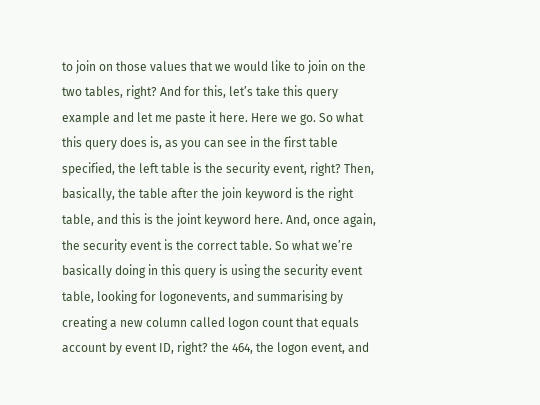to join on those values that we would like to join on the two tables, right? And for this, let’s take this query example and let me paste it here. Here we go. So what this query does is, as you can see in the first table specified, the left table is the security event, right? Then, basically, the table after the join keyword is the right table, and this is the joint keyword here. And, once again, the security event is the correct table. So what we’re basically doing in this query is using the security event table, looking for logonevents, and summarising by creating a new column called logon count that equals account by event ID, right? the 464, the logon event, and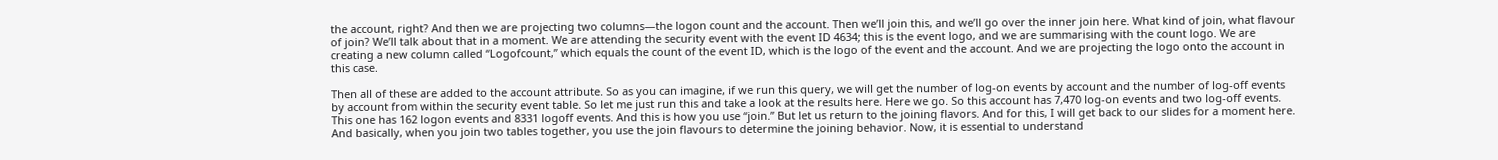the account, right? And then we are projecting two columns—the logon count and the account. Then we’ll join this, and we’ll go over the inner join here. What kind of join, what flavour of join? We’ll talk about that in a moment. We are attending the security event with the event ID 4634; this is the event logo, and we are summarising with the count logo. We are creating a new column called “Logofcount,” which equals the count of the event ID, which is the logo of the event and the account. And we are projecting the logo onto the account in this case.

Then all of these are added to the account attribute. So as you can imagine, if we run this query, we will get the number of log-on events by account and the number of log-off events by account from within the security event table. So let me just run this and take a look at the results here. Here we go. So this account has 7,470 log-on events and two log-off events. This one has 162 logon events and 8331 logoff events. And this is how you use “join.” But let us return to the joining flavors. And for this, I will get back to our slides for a moment here. And basically, when you join two tables together, you use the join flavours to determine the joining behavior. Now, it is essential to understand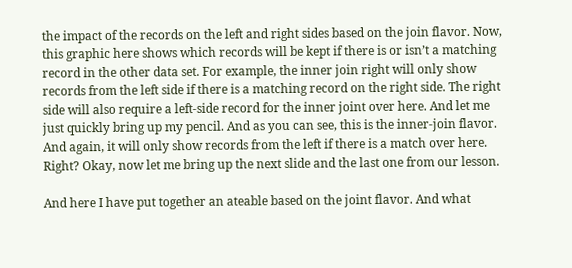the impact of the records on the left and right sides based on the join flavor. Now, this graphic here shows which records will be kept if there is or isn’t a matching record in the other data set. For example, the inner join right will only show records from the left side if there is a matching record on the right side. The right side will also require a left-side record for the inner joint over here. And let me just quickly bring up my pencil. And as you can see, this is the inner-join flavor. And again, it will only show records from the left if there is a match over here. Right? Okay, now let me bring up the next slide and the last one from our lesson.

And here I have put together an ateable based on the joint flavor. And what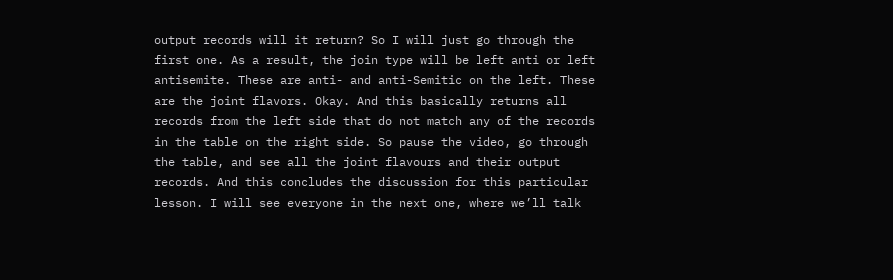output records will it return? So I will just go through the first one. As a result, the join type will be left anti or left antisemite. These are anti- and anti-Semitic on the left. These are the joint flavors. Okay. And this basically returns all records from the left side that do not match any of the records in the table on the right side. So pause the video, go through the table, and see all the joint flavours and their output records. And this concludes the discussion for this particular lesson. I will see everyone in the next one, where we’ll talk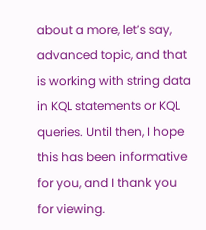about a more, let’s say, advanced topic, and that is working with string data in KQL statements or KQL queries. Until then, I hope this has been informative for you, and I thank you for viewing.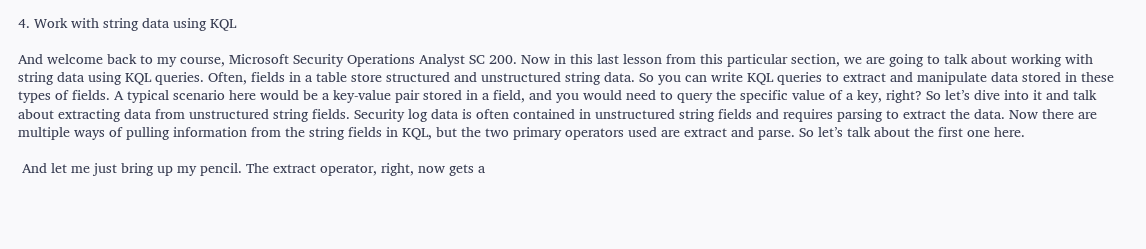4. Work with string data using KQL

And welcome back to my course, Microsoft Security Operations Analyst SC 200. Now in this last lesson from this particular section, we are going to talk about working with string data using KQL queries. Often, fields in a table store structured and unstructured string data. So you can write KQL queries to extract and manipulate data stored in these types of fields. A typical scenario here would be a key-value pair stored in a field, and you would need to query the specific value of a key, right? So let’s dive into it and talk about extracting data from unstructured string fields. Security log data is often contained in unstructured string fields and requires parsing to extract the data. Now there are multiple ways of pulling information from the string fields in KQL, but the two primary operators used are extract and parse. So let’s talk about the first one here.

 And let me just bring up my pencil. The extract operator, right, now gets a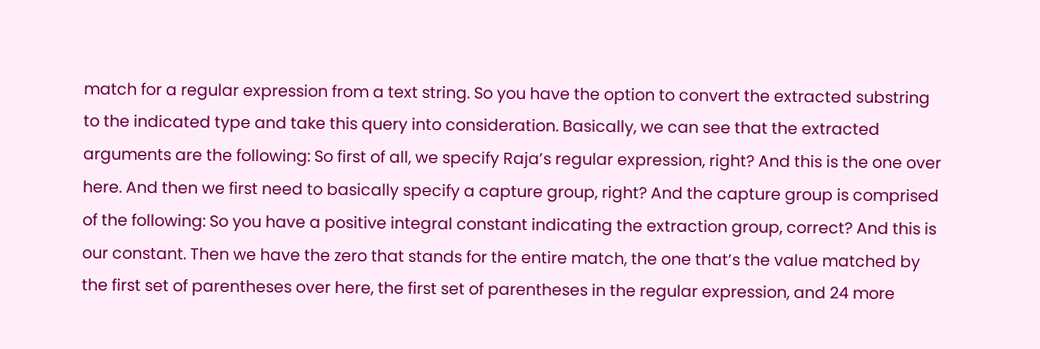match for a regular expression from a text string. So you have the option to convert the extracted substring to the indicated type and take this query into consideration. Basically, we can see that the extracted arguments are the following: So first of all, we specify Raja’s regular expression, right? And this is the one over here. And then we first need to basically specify a capture group, right? And the capture group is comprised of the following: So you have a positive integral constant indicating the extraction group, correct? And this is our constant. Then we have the zero that stands for the entire match, the one that’s the value matched by the first set of parentheses over here, the first set of parentheses in the regular expression, and 24 more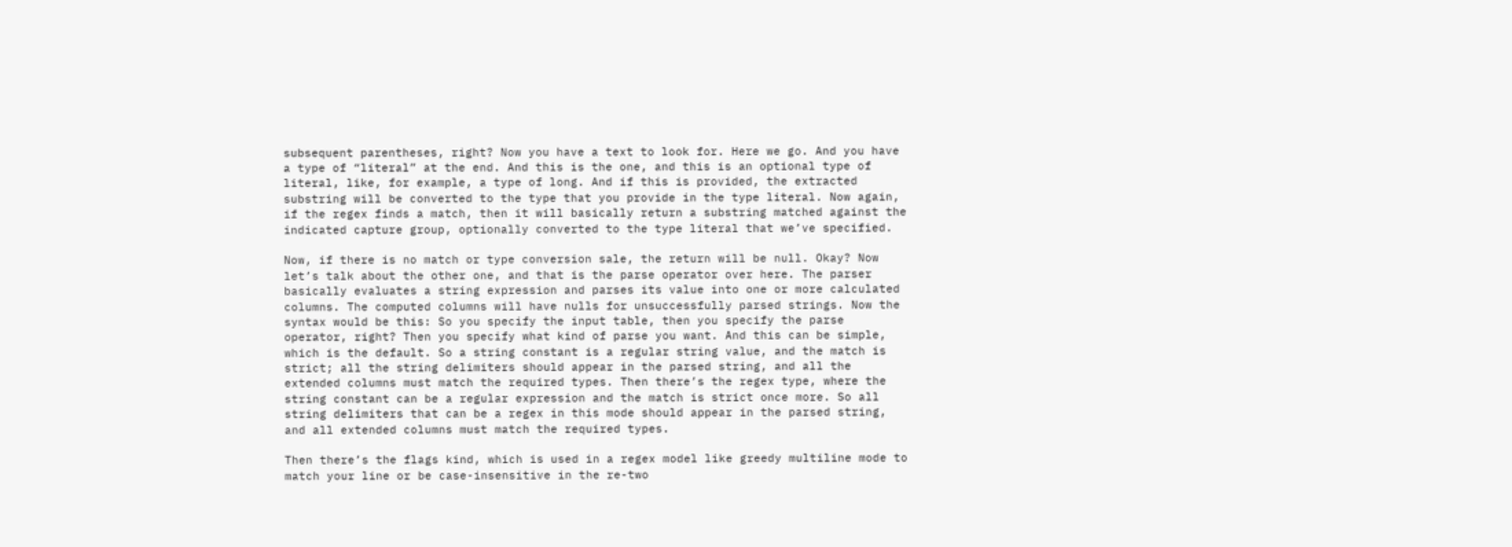subsequent parentheses, right? Now you have a text to look for. Here we go. And you have a type of “literal” at the end. And this is the one, and this is an optional type of literal, like, for example, a type of long. And if this is provided, the extracted substring will be converted to the type that you provide in the type literal. Now again, if the regex finds a match, then it will basically return a substring matched against the indicated capture group, optionally converted to the type literal that we’ve specified.

Now, if there is no match or type conversion sale, the return will be null. Okay? Now let’s talk about the other one, and that is the parse operator over here. The parser basically evaluates a string expression and parses its value into one or more calculated columns. The computed columns will have nulls for unsuccessfully parsed strings. Now the syntax would be this: So you specify the input table, then you specify the parse operator, right? Then you specify what kind of parse you want. And this can be simple, which is the default. So a string constant is a regular string value, and the match is strict; all the string delimiters should appear in the parsed string, and all the extended columns must match the required types. Then there’s the regex type, where the string constant can be a regular expression and the match is strict once more. So all string delimiters that can be a regex in this mode should appear in the parsed string, and all extended columns must match the required types.

Then there’s the flags kind, which is used in a regex model like greedy multiline mode to match your line or be case-insensitive in the re-two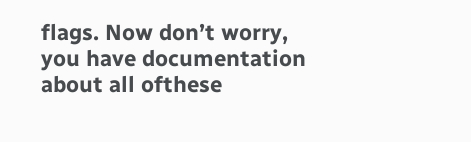flags. Now don’t worry, you have documentation about all ofthese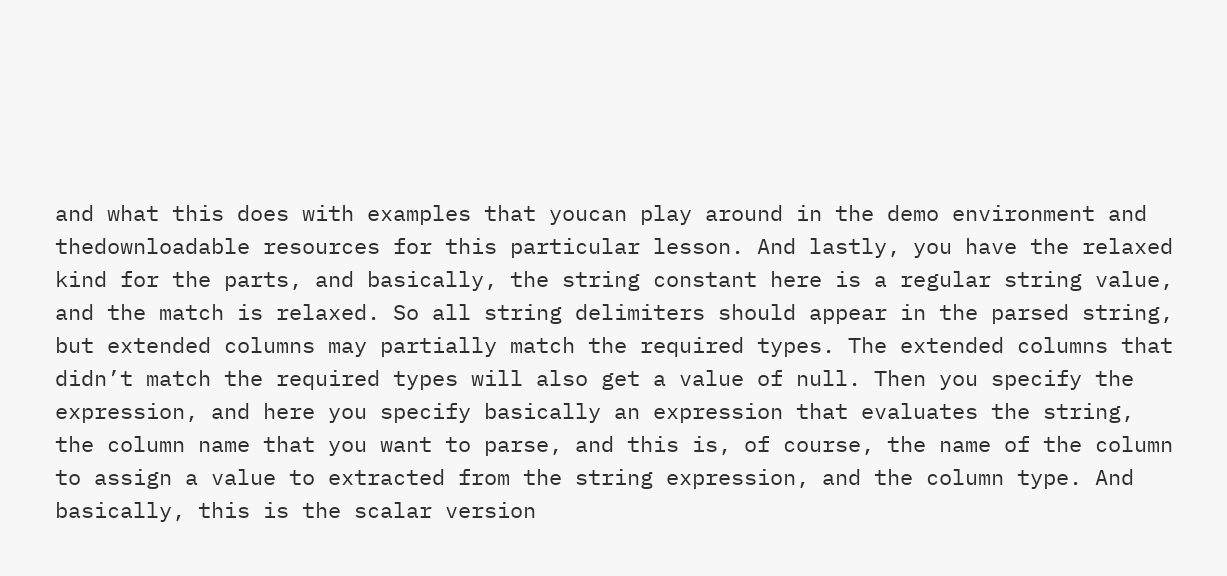and what this does with examples that youcan play around in the demo environment and thedownloadable resources for this particular lesson. And lastly, you have the relaxed kind for the parts, and basically, the string constant here is a regular string value, and the match is relaxed. So all string delimiters should appear in the parsed string, but extended columns may partially match the required types. The extended columns that didn’t match the required types will also get a value of null. Then you specify the expression, and here you specify basically an expression that evaluates the string, the column name that you want to parse, and this is, of course, the name of the column to assign a value to extracted from the string expression, and the column type. And basically, this is the scalar version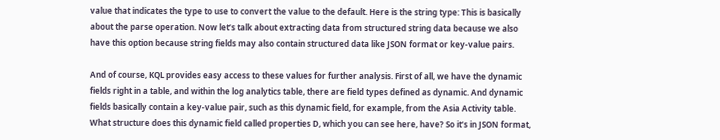value that indicates the type to use to convert the value to the default. Here is the string type: This is basically about the parse operation. Now let’s talk about extracting data from structured string data because we also have this option because string fields may also contain structured data like JSON format or key-value pairs.

And of course, KQL provides easy access to these values for further analysis. First of all, we have the dynamic fields right in a table, and within the log analytics table, there are field types defined as dynamic. And dynamic fields basically contain a key-value pair, such as this dynamic field, for example, from the Asia Activity table. What structure does this dynamic field called properties D, which you can see here, have? So it’s in JSON format,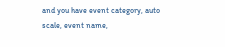and you have event category, auto scale, event name,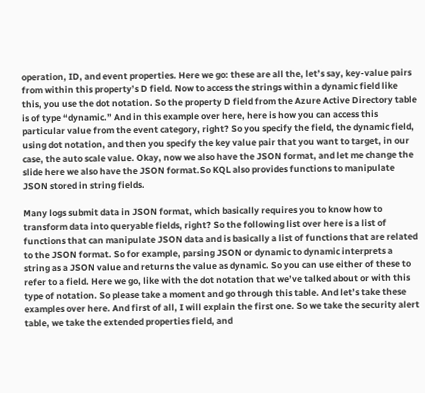operation, ID, and event properties. Here we go: these are all the, let’s say, key-value pairs from within this property’s D field. Now to access the strings within a dynamic field like this, you use the dot notation. So the property D field from the Azure Active Directory table is of type “dynamic.” And in this example over here, here is how you can access this particular value from the event category, right? So you specify the field, the dynamic field, using dot notation, and then you specify the key value pair that you want to target, in our case, the auto scale value. Okay, now we also have the JSON format, and let me change the slide here we also have the JSON format.So KQL also provides functions to manipulate JSON stored in string fields.

Many logs submit data in JSON format, which basically requires you to know how to transform data into queryable fields, right? So the following list over here is a list of functions that can manipulate JSON data and is basically a list of functions that are related to the JSON format. So for example, parsing JSON or dynamic to dynamic interprets a string as a JSON value and returns the value as dynamic. So you can use either of these to refer to a field. Here we go, like with the dot notation that we’ve talked about or with this type of notation. So please take a moment and go through this table. And let’s take these examples over here. And first of all, I will explain the first one. So we take the security alert table, we take the extended properties field, and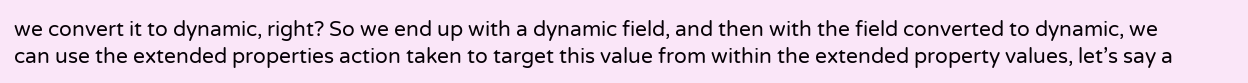we convert it to dynamic, right? So we end up with a dynamic field, and then with the field converted to dynamic, we can use the extended properties action taken to target this value from within the extended property values, let’s say a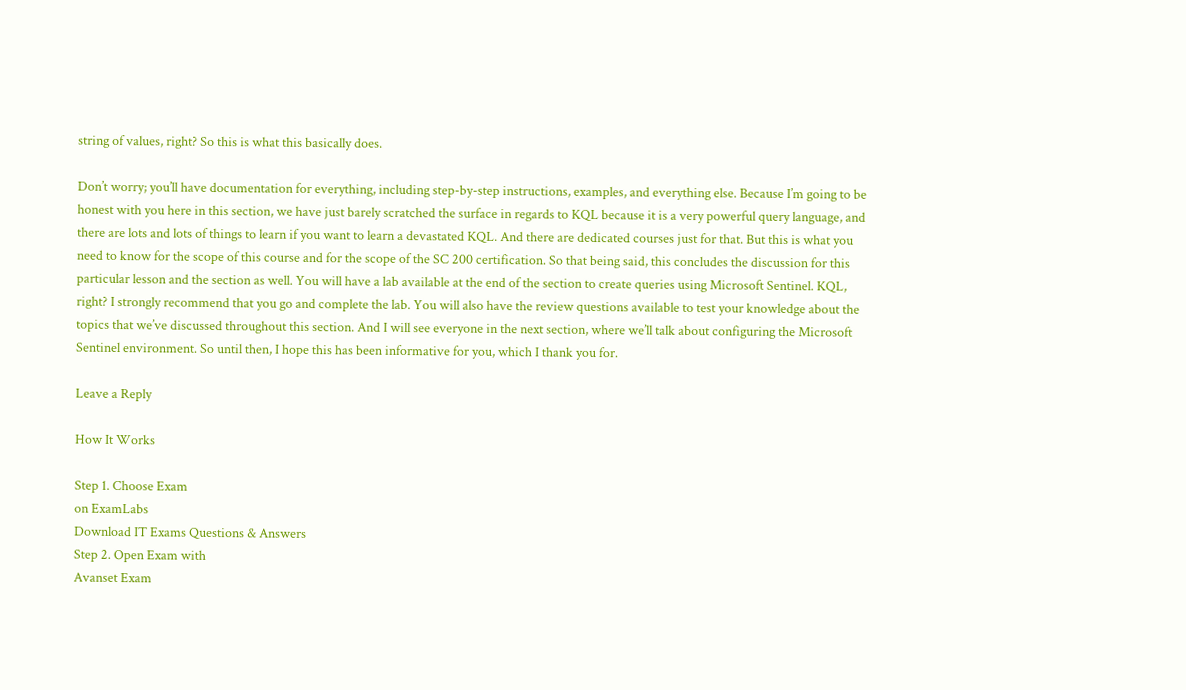string of values, right? So this is what this basically does.

Don’t worry; you’ll have documentation for everything, including step-by-step instructions, examples, and everything else. Because I’m going to be honest with you here in this section, we have just barely scratched the surface in regards to KQL because it is a very powerful query language, and there are lots and lots of things to learn if you want to learn a devastated KQL. And there are dedicated courses just for that. But this is what you need to know for the scope of this course and for the scope of the SC 200 certification. So that being said, this concludes the discussion for this particular lesson and the section as well. You will have a lab available at the end of the section to create queries using Microsoft Sentinel. KQL, right? I strongly recommend that you go and complete the lab. You will also have the review questions available to test your knowledge about the topics that we’ve discussed throughout this section. And I will see everyone in the next section, where we’ll talk about configuring the Microsoft Sentinel environment. So until then, I hope this has been informative for you, which I thank you for.

Leave a Reply

How It Works

Step 1. Choose Exam
on ExamLabs
Download IT Exams Questions & Answers
Step 2. Open Exam with
Avanset Exam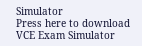Simulator
Press here to download VCE Exam Simulator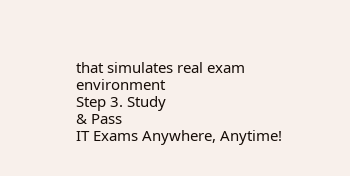that simulates real exam environment
Step 3. Study
& Pass
IT Exams Anywhere, Anytime!